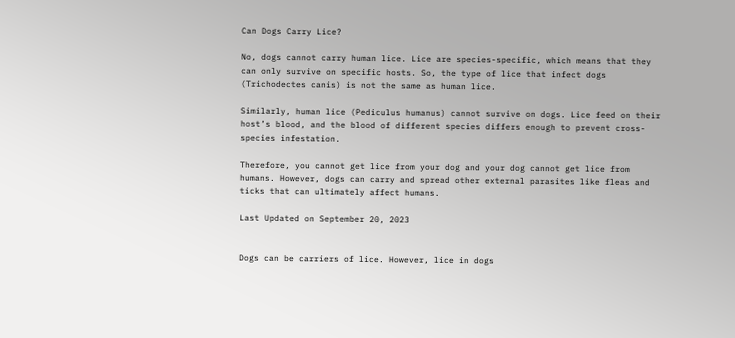Can Dogs Carry Lice?

No, dogs cannot carry human lice. Lice are species-specific, which means that they can only survive on specific hosts. So, the type of lice that infect dogs (Trichodectes canis) is not the same as human lice.

Similarly, human lice (Pediculus humanus) cannot survive on dogs. Lice feed on their host’s blood, and the blood of different species differs enough to prevent cross-species infestation.

Therefore, you cannot get lice from your dog and your dog cannot get lice from humans. However, dogs can carry and spread other external parasites like fleas and ticks that can ultimately affect humans.

Last Updated on September 20, 2023


Dogs can be carriers of lice. However, lice in dogs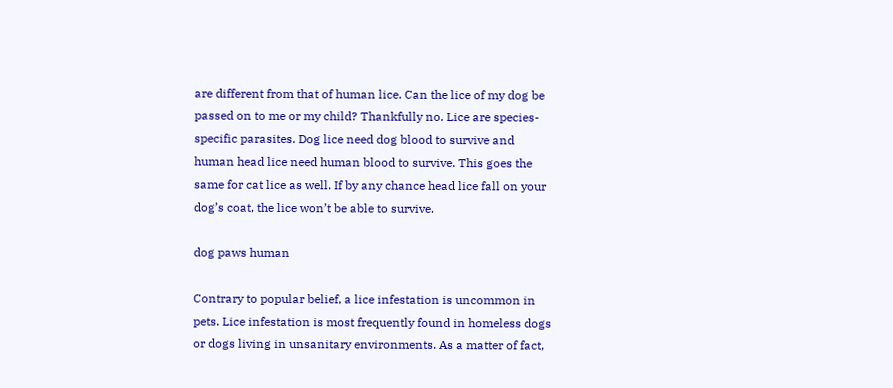are different from that of human lice. Can the lice of my dog be passed on to me or my child? Thankfully no. Lice are species-specific parasites. Dog lice need dog blood to survive and human head lice need human blood to survive. This goes the same for cat lice as well. If by any chance head lice fall on your dog’s coat, the lice won’t be able to survive.

dog paws human

Contrary to popular belief, a lice infestation is uncommon in pets. Lice infestation is most frequently found in homeless dogs or dogs living in unsanitary environments. As a matter of fact,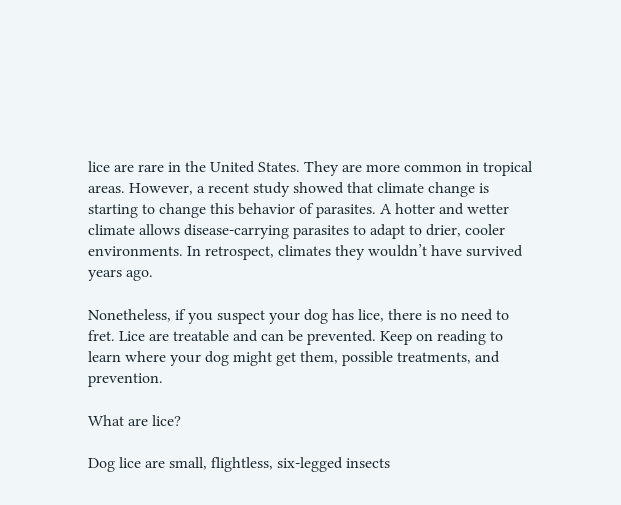lice are rare in the United States. They are more common in tropical areas. However, a recent study showed that climate change is starting to change this behavior of parasites. A hotter and wetter climate allows disease-carrying parasites to adapt to drier, cooler environments. In retrospect, climates they wouldn’t have survived years ago.

Nonetheless, if you suspect your dog has lice, there is no need to fret. Lice are treatable and can be prevented. Keep on reading to learn where your dog might get them, possible treatments, and prevention.

What are lice?

Dog lice are small, flightless, six-legged insects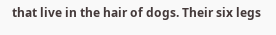that live in the hair of dogs. Their six legs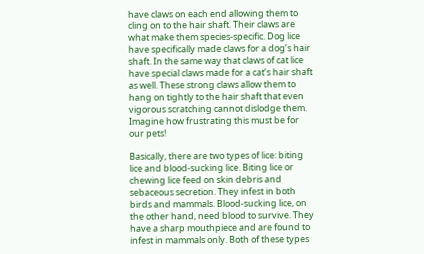have claws on each end allowing them to cling on to the hair shaft. Their claws are what make them species-specific. Dog lice have specifically made claws for a dog’s hair shaft. In the same way that claws of cat lice have special claws made for a cat’s hair shaft as well. These strong claws allow them to hang on tightly to the hair shaft that even vigorous scratching cannot dislodge them. Imagine how frustrating this must be for our pets!

Basically, there are two types of lice: biting lice and blood-sucking lice. Biting lice or chewing lice feed on skin debris and sebaceous secretion. They infest in both birds and mammals. Blood-sucking lice, on the other hand, need blood to survive. They have a sharp mouthpiece and are found to infest in mammals only. Both of these types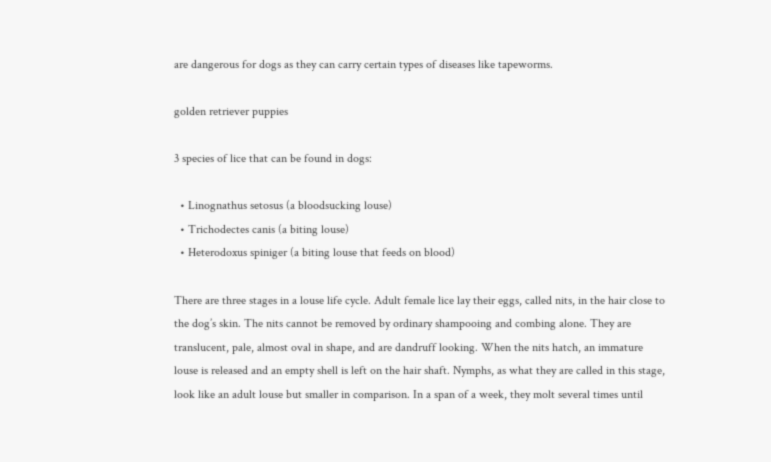are dangerous for dogs as they can carry certain types of diseases like tapeworms.

golden retriever puppies

3 species of lice that can be found in dogs:

  • Linognathus setosus (a bloodsucking louse)
  • Trichodectes canis (a biting louse)
  • Heterodoxus spiniger (a biting louse that feeds on blood)

There are three stages in a louse life cycle. Adult female lice lay their eggs, called nits, in the hair close to the dog’s skin. The nits cannot be removed by ordinary shampooing and combing alone. They are translucent, pale, almost oval in shape, and are dandruff looking. When the nits hatch, an immature louse is released and an empty shell is left on the hair shaft. Nymphs, as what they are called in this stage, look like an adult louse but smaller in comparison. In a span of a week, they molt several times until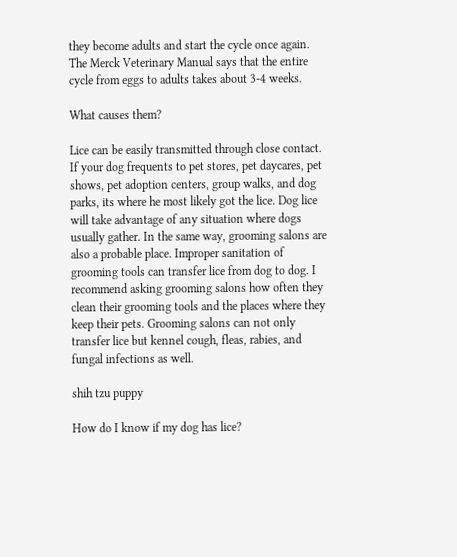they become adults and start the cycle once again. The Merck Veterinary Manual says that the entire cycle from eggs to adults takes about 3-4 weeks.

What causes them?

Lice can be easily transmitted through close contact. If your dog frequents to pet stores, pet daycares, pet shows, pet adoption centers, group walks, and dog parks, its where he most likely got the lice. Dog lice will take advantage of any situation where dogs usually gather. In the same way, grooming salons are also a probable place. Improper sanitation of grooming tools can transfer lice from dog to dog. I recommend asking grooming salons how often they clean their grooming tools and the places where they keep their pets. Grooming salons can not only transfer lice but kennel cough, fleas, rabies, and fungal infections as well.

shih tzu puppy

How do I know if my dog has lice?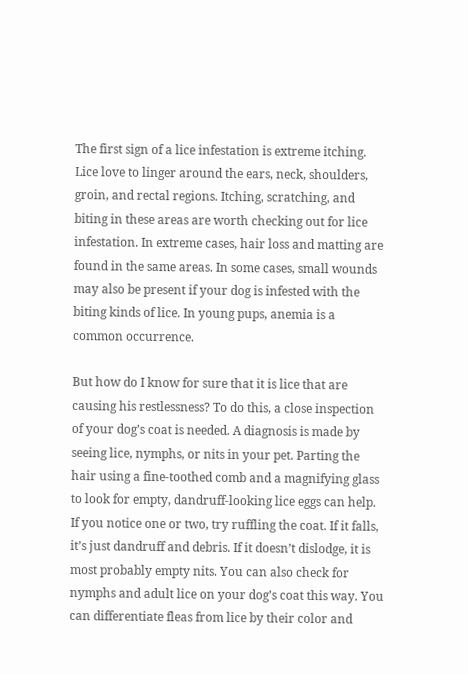The first sign of a lice infestation is extreme itching. Lice love to linger around the ears, neck, shoulders, groin, and rectal regions. Itching, scratching, and biting in these areas are worth checking out for lice infestation. In extreme cases, hair loss and matting are found in the same areas. In some cases, small wounds may also be present if your dog is infested with the biting kinds of lice. In young pups, anemia is a common occurrence.

But how do I know for sure that it is lice that are causing his restlessness? To do this, a close inspection of your dog’s coat is needed. A diagnosis is made by seeing lice, nymphs, or nits in your pet. Parting the hair using a fine-toothed comb and a magnifying glass to look for empty, dandruff-looking lice eggs can help. If you notice one or two, try ruffling the coat. If it falls, it’s just dandruff and debris. If it doesn’t dislodge, it is most probably empty nits. You can also check for nymphs and adult lice on your dog’s coat this way. You can differentiate fleas from lice by their color and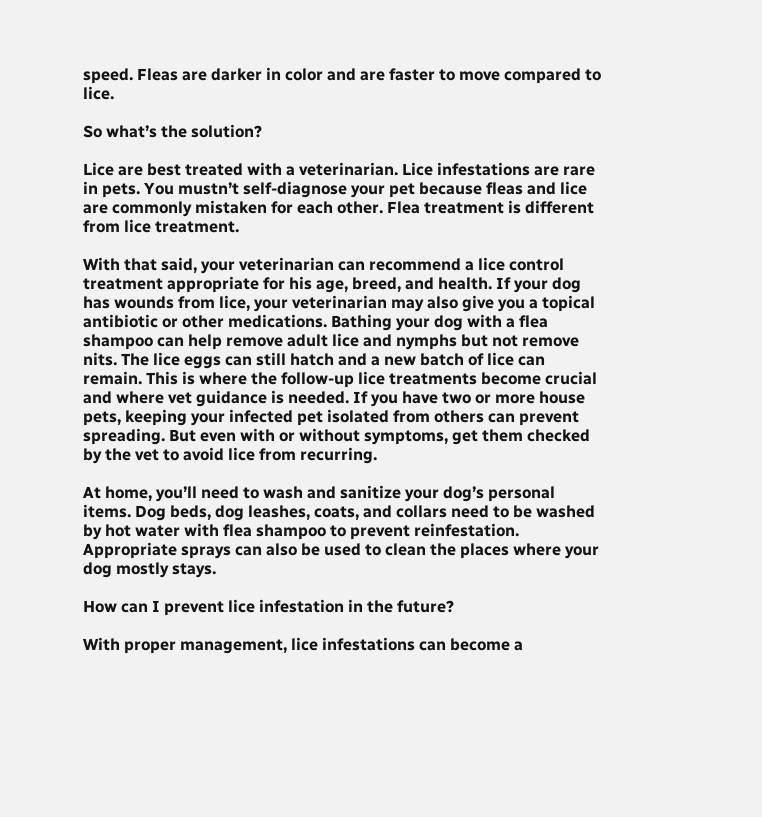speed. Fleas are darker in color and are faster to move compared to lice.

So what’s the solution?

Lice are best treated with a veterinarian. Lice infestations are rare in pets. You mustn’t self-diagnose your pet because fleas and lice are commonly mistaken for each other. Flea treatment is different from lice treatment.

With that said, your veterinarian can recommend a lice control treatment appropriate for his age, breed, and health. If your dog has wounds from lice, your veterinarian may also give you a topical antibiotic or other medications. Bathing your dog with a flea shampoo can help remove adult lice and nymphs but not remove nits. The lice eggs can still hatch and a new batch of lice can remain. This is where the follow-up lice treatments become crucial and where vet guidance is needed. If you have two or more house pets, keeping your infected pet isolated from others can prevent spreading. But even with or without symptoms, get them checked by the vet to avoid lice from recurring.

At home, you’ll need to wash and sanitize your dog’s personal items. Dog beds, dog leashes, coats, and collars need to be washed by hot water with flea shampoo to prevent reinfestation. Appropriate sprays can also be used to clean the places where your dog mostly stays.

How can I prevent lice infestation in the future?

With proper management, lice infestations can become a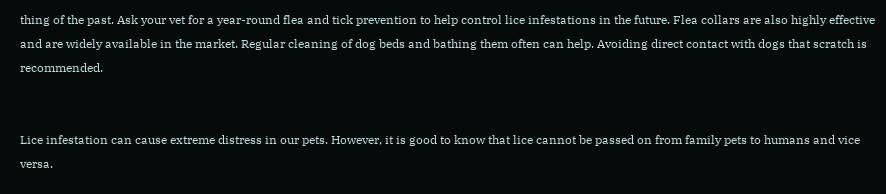thing of the past. Ask your vet for a year-round flea and tick prevention to help control lice infestations in the future. Flea collars are also highly effective and are widely available in the market. Regular cleaning of dog beds and bathing them often can help. Avoiding direct contact with dogs that scratch is recommended.


Lice infestation can cause extreme distress in our pets. However, it is good to know that lice cannot be passed on from family pets to humans and vice versa.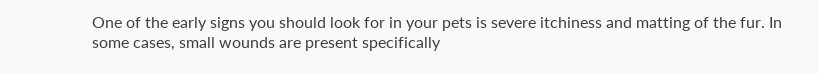One of the early signs you should look for in your pets is severe itchiness and matting of the fur. In some cases, small wounds are present specifically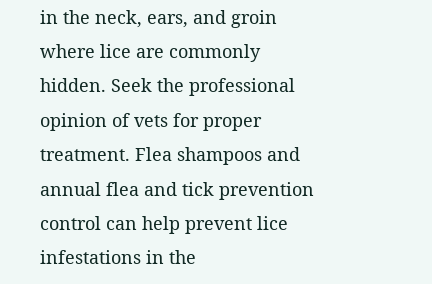in the neck, ears, and groin where lice are commonly hidden. Seek the professional opinion of vets for proper treatment. Flea shampoos and annual flea and tick prevention control can help prevent lice infestations in the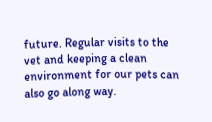future. Regular visits to the vet and keeping a clean environment for our pets can also go along way.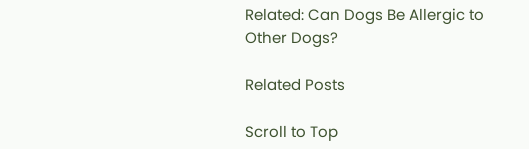Related: Can Dogs Be Allergic to Other Dogs?

Related Posts

Scroll to Top